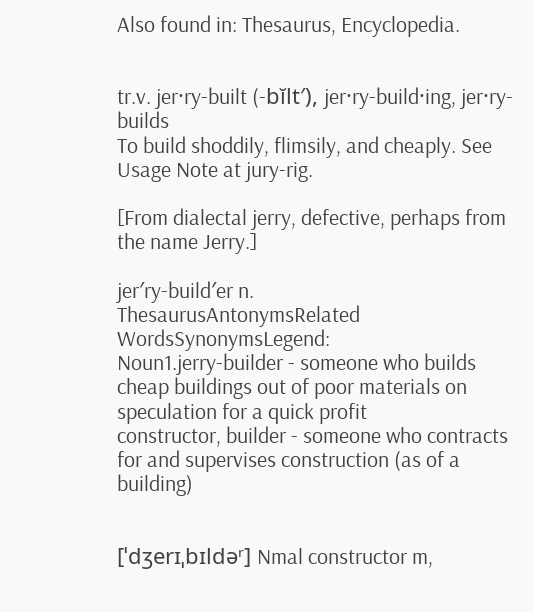Also found in: Thesaurus, Encyclopedia.


tr.v. jer·ry-built (-bĭlt′), jer·ry-build·ing, jer·ry-builds
To build shoddily, flimsily, and cheaply. See Usage Note at jury-rig.

[From dialectal jerry, defective, perhaps from the name Jerry.]

jer′ry-build′er n.
ThesaurusAntonymsRelated WordsSynonymsLegend:
Noun1.jerry-builder - someone who builds cheap buildings out of poor materials on speculation for a quick profit
constructor, builder - someone who contracts for and supervises construction (as of a building)


[ˈdʒerɪˌbɪldəʳ] Nmal constructor m,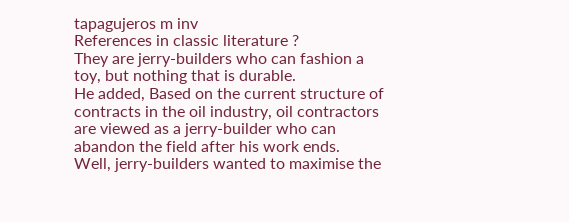tapagujeros m inv
References in classic literature ?
They are jerry-builders who can fashion a toy, but nothing that is durable.
He added, Based on the current structure of contracts in the oil industry, oil contractors are viewed as a jerry-builder who can abandon the field after his work ends.
Well, jerry-builders wanted to maximise the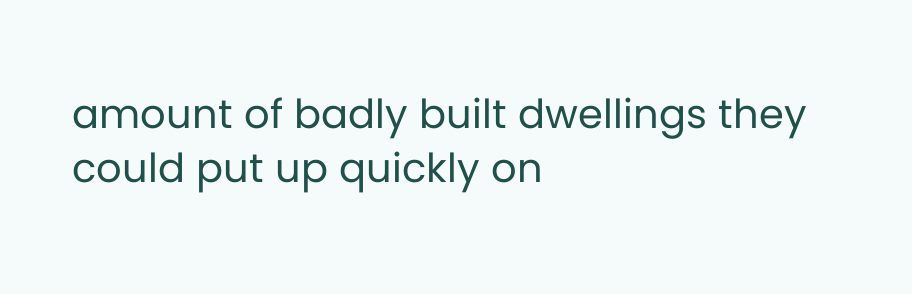amount of badly built dwellings they could put up quickly on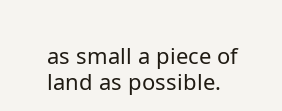as small a piece of land as possible.